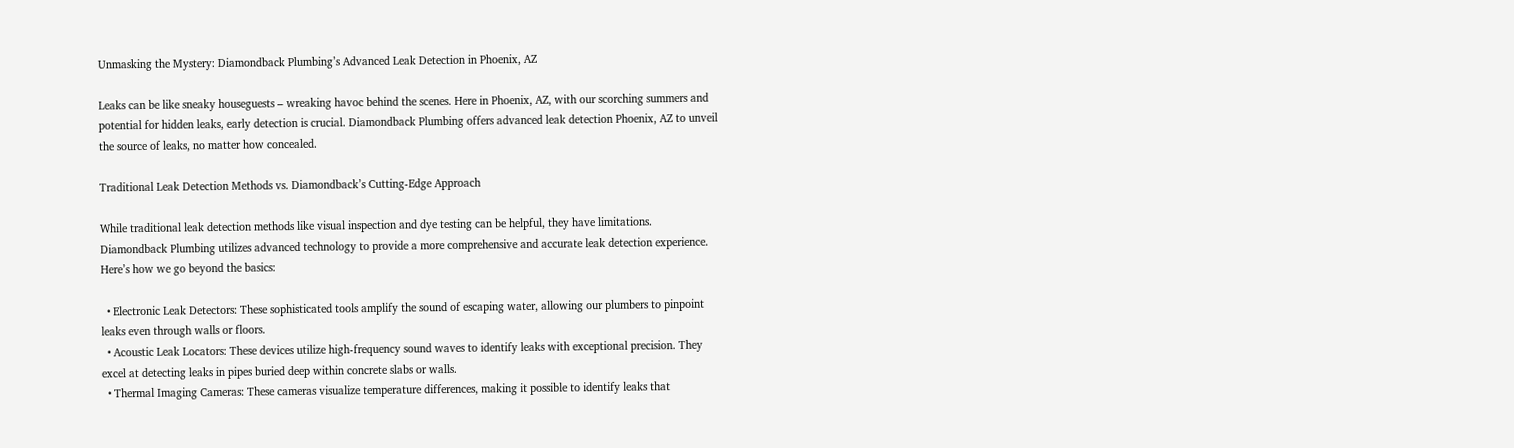Unmasking the Mystery: Diamondback Plumbing’s Advanced Leak Detection in Phoenix, AZ

Leaks can be like sneaky houseguests – wreaking havoc behind the scenes. Here in Phoenix, AZ, with our scorching summers and potential for hidden leaks, early detection is crucial. Diamondback Plumbing offers advanced leak detection Phoenix, AZ to unveil the source of leaks, no matter how concealed.

Traditional Leak Detection Methods vs. Diamondback’s Cutting-Edge Approach

While traditional leak detection methods like visual inspection and dye testing can be helpful, they have limitations. Diamondback Plumbing utilizes advanced technology to provide a more comprehensive and accurate leak detection experience. Here’s how we go beyond the basics:

  • Electronic Leak Detectors: These sophisticated tools amplify the sound of escaping water, allowing our plumbers to pinpoint leaks even through walls or floors.
  • Acoustic Leak Locators: These devices utilize high-frequency sound waves to identify leaks with exceptional precision. They excel at detecting leaks in pipes buried deep within concrete slabs or walls.
  • Thermal Imaging Cameras: These cameras visualize temperature differences, making it possible to identify leaks that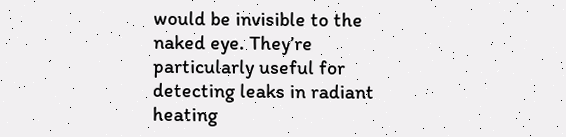would be invisible to the naked eye. They’re particularly useful for detecting leaks in radiant heating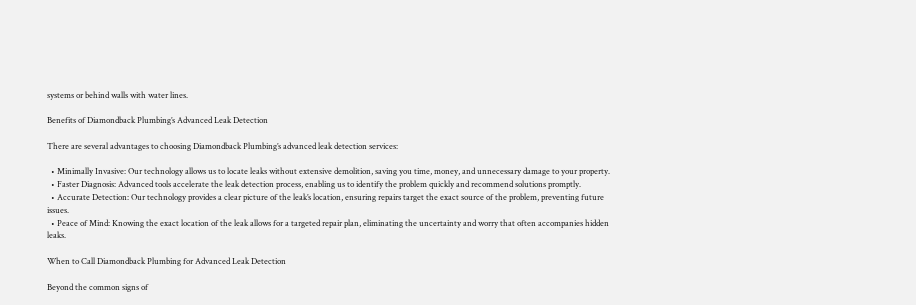systems or behind walls with water lines.

Benefits of Diamondback Plumbing’s Advanced Leak Detection

There are several advantages to choosing Diamondback Plumbing’s advanced leak detection services:

  • Minimally Invasive: Our technology allows us to locate leaks without extensive demolition, saving you time, money, and unnecessary damage to your property.
  • Faster Diagnosis: Advanced tools accelerate the leak detection process, enabling us to identify the problem quickly and recommend solutions promptly.
  • Accurate Detection: Our technology provides a clear picture of the leak’s location, ensuring repairs target the exact source of the problem, preventing future issues.
  • Peace of Mind: Knowing the exact location of the leak allows for a targeted repair plan, eliminating the uncertainty and worry that often accompanies hidden leaks.

When to Call Diamondback Plumbing for Advanced Leak Detection

Beyond the common signs of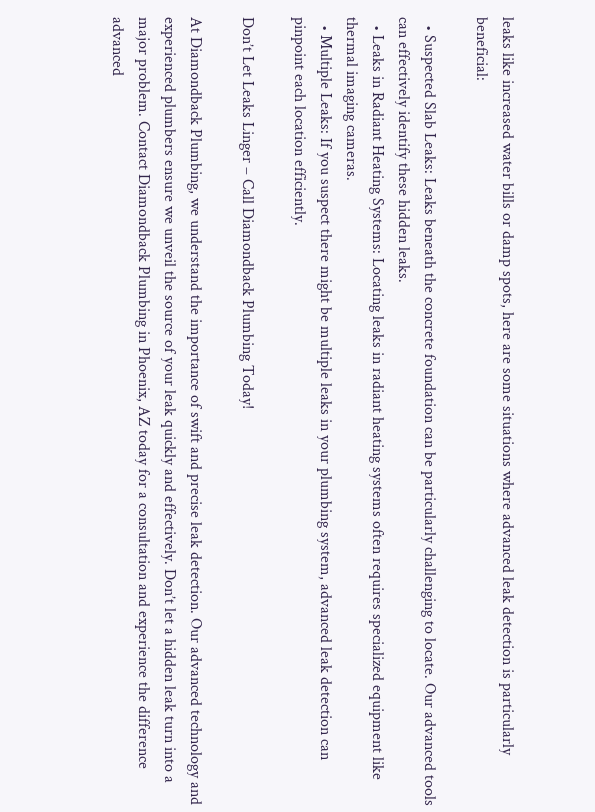leaks like increased water bills or damp spots, here are some situations where advanced leak detection is particularly beneficial:

  • Suspected Slab Leaks: Leaks beneath the concrete foundation can be particularly challenging to locate. Our advanced tools can effectively identify these hidden leaks.
  • Leaks in Radiant Heating Systems: Locating leaks in radiant heating systems often requires specialized equipment like thermal imaging cameras.
  • Multiple Leaks: If you suspect there might be multiple leaks in your plumbing system, advanced leak detection can pinpoint each location efficiently.

Don’t Let Leaks Linger – Call Diamondback Plumbing Today!

At Diamondback Plumbing, we understand the importance of swift and precise leak detection. Our advanced technology and experienced plumbers ensure we unveil the source of your leak quickly and effectively. Don’t let a hidden leak turn into a major problem. Contact Diamondback Plumbing in Phoenix, AZ today for a consultation and experience the difference advanced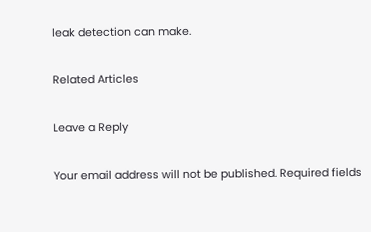leak detection can make.

Related Articles

Leave a Reply

Your email address will not be published. Required fields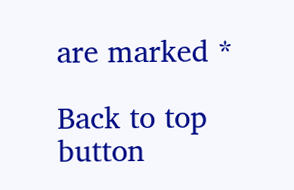are marked *

Back to top button